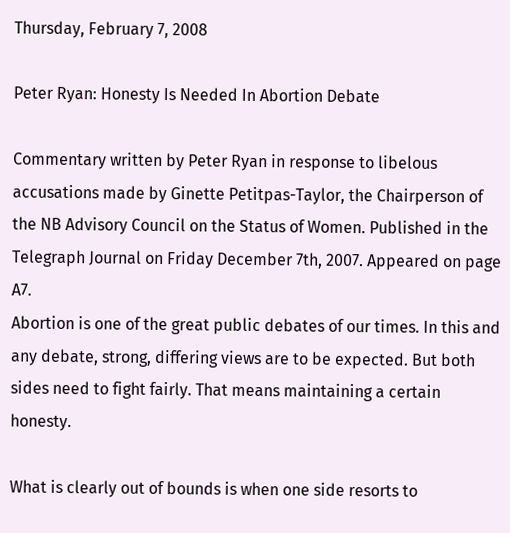Thursday, February 7, 2008

Peter Ryan: Honesty Is Needed In Abortion Debate

Commentary written by Peter Ryan in response to libelous accusations made by Ginette Petitpas-Taylor, the Chairperson of the NB Advisory Council on the Status of Women. Published in the Telegraph Journal on Friday December 7th, 2007. Appeared on page A7.
Abortion is one of the great public debates of our times. In this and any debate, strong, differing views are to be expected. But both sides need to fight fairly. That means maintaining a certain honesty.

What is clearly out of bounds is when one side resorts to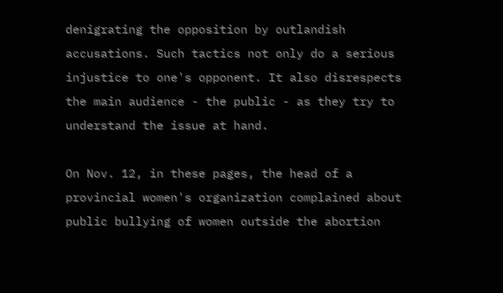denigrating the opposition by outlandish accusations. Such tactics not only do a serious injustice to one's opponent. It also disrespects the main audience - the public - as they try to understand the issue at hand.

On Nov. 12, in these pages, the head of a provincial women's organization complained about public bullying of women outside the abortion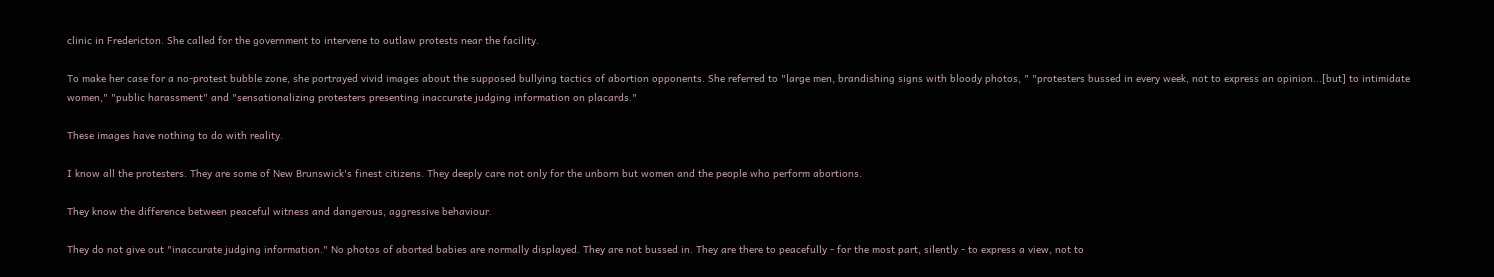clinic in Fredericton. She called for the government to intervene to outlaw protests near the facility.

To make her case for a no-protest bubble zone, she portrayed vivid images about the supposed bullying tactics of abortion opponents. She referred to "large men, brandishing signs with bloody photos, " "protesters bussed in every week, not to express an opinion...[but] to intimidate women," "public harassment" and "sensationalizing protesters presenting inaccurate judging information on placards."

These images have nothing to do with reality.

I know all the protesters. They are some of New Brunswick's finest citizens. They deeply care not only for the unborn but women and the people who perform abortions.

They know the difference between peaceful witness and dangerous, aggressive behaviour.

They do not give out "inaccurate judging information." No photos of aborted babies are normally displayed. They are not bussed in. They are there to peacefully - for the most part, silently - to express a view, not to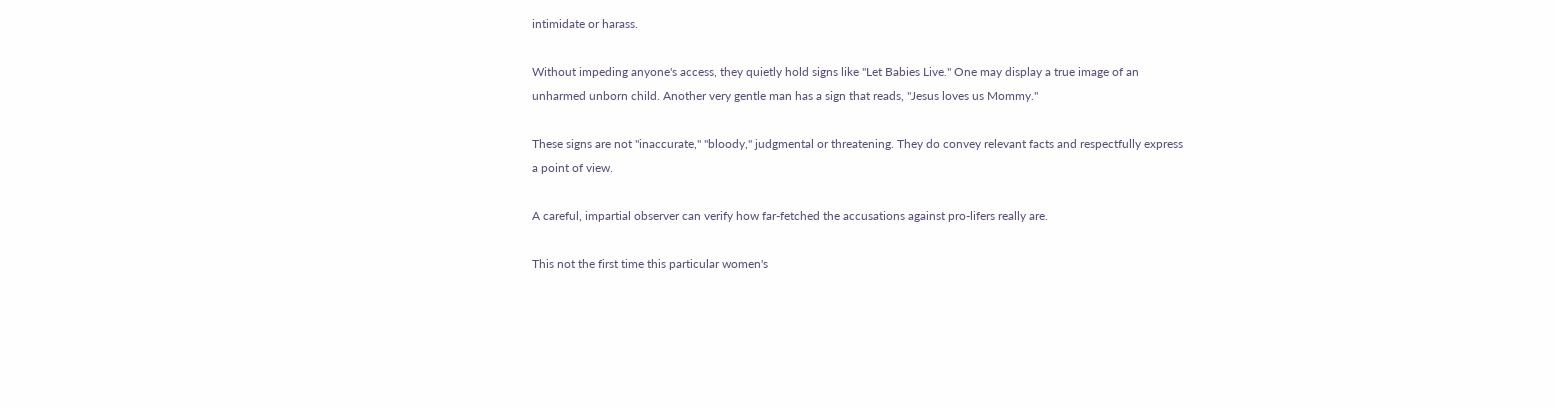intimidate or harass.

Without impeding anyone's access, they quietly hold signs like "Let Babies Live." One may display a true image of an unharmed unborn child. Another very gentle man has a sign that reads, "Jesus loves us Mommy."

These signs are not "inaccurate," "bloody," judgmental or threatening. They do convey relevant facts and respectfully express a point of view.

A careful, impartial observer can verify how far-fetched the accusations against pro-lifers really are.

This not the first time this particular women's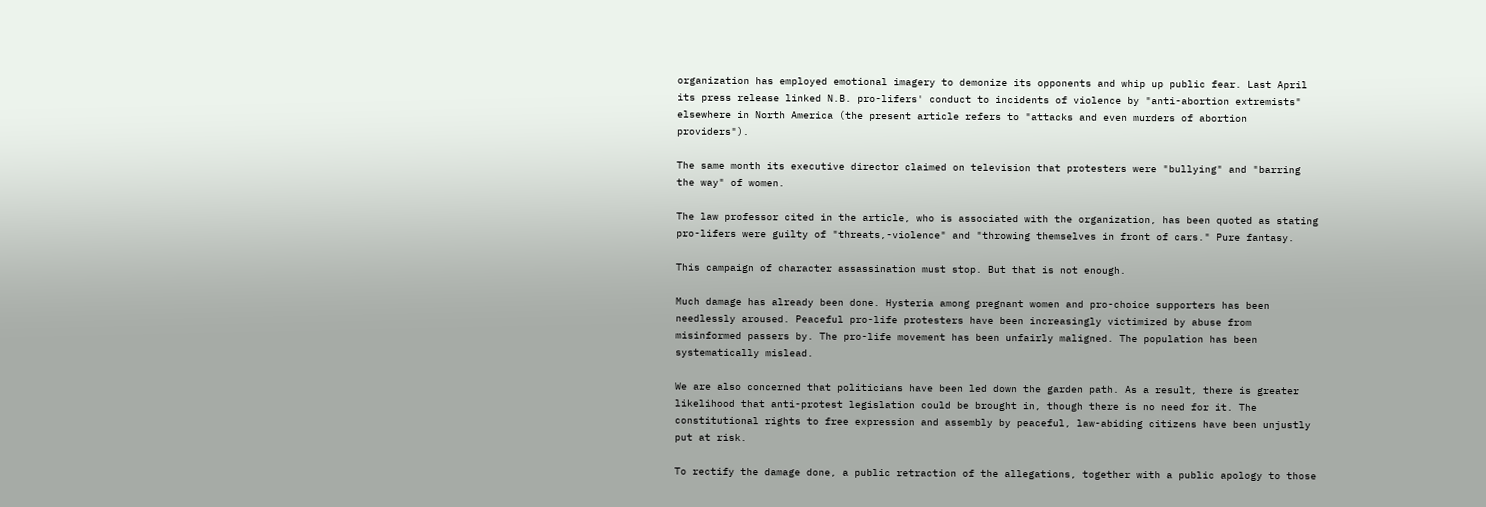organization has employed emotional imagery to demonize its opponents and whip up public fear. Last April its press release linked N.B. pro-lifers' conduct to incidents of violence by "anti-abortion extremists" elsewhere in North America (the present article refers to "attacks and even murders of abortion providers").

The same month its executive director claimed on television that protesters were "bullying" and "barring the way" of women.

The law professor cited in the article, who is associated with the organization, has been quoted as stating pro-lifers were guilty of "threats,-violence" and "throwing themselves in front of cars." Pure fantasy.

This campaign of character assassination must stop. But that is not enough.

Much damage has already been done. Hysteria among pregnant women and pro-choice supporters has been needlessly aroused. Peaceful pro-life protesters have been increasingly victimized by abuse from misinformed passers by. The pro-life movement has been unfairly maligned. The population has been systematically mislead.

We are also concerned that politicians have been led down the garden path. As a result, there is greater likelihood that anti-protest legislation could be brought in, though there is no need for it. The constitutional rights to free expression and assembly by peaceful, law-abiding citizens have been unjustly put at risk.

To rectify the damage done, a public retraction of the allegations, together with a public apology to those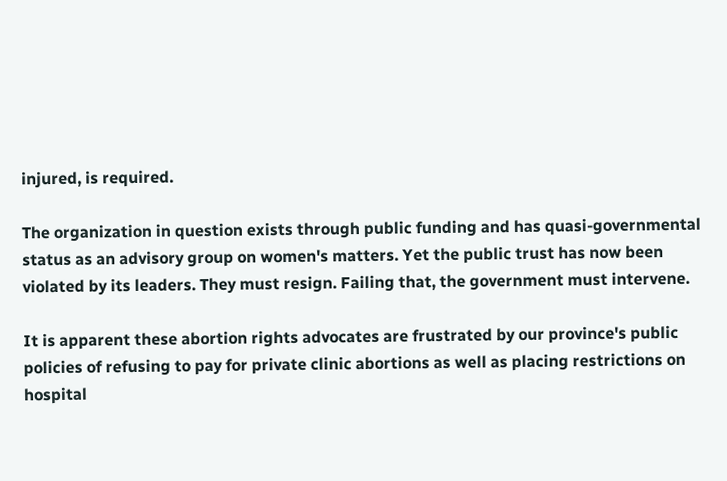injured, is required.

The organization in question exists through public funding and has quasi-governmental status as an advisory group on women's matters. Yet the public trust has now been violated by its leaders. They must resign. Failing that, the government must intervene.

It is apparent these abortion rights advocates are frustrated by our province's public policies of refusing to pay for private clinic abortions as well as placing restrictions on hospital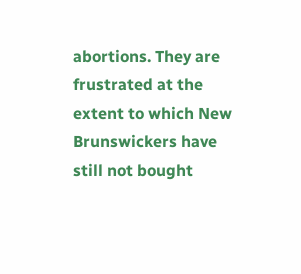abortions. They are frustrated at the extent to which New Brunswickers have still not bought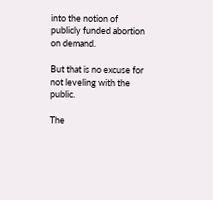into the notion of publicly funded abortion on demand.

But that is no excuse for not leveling with the public.

The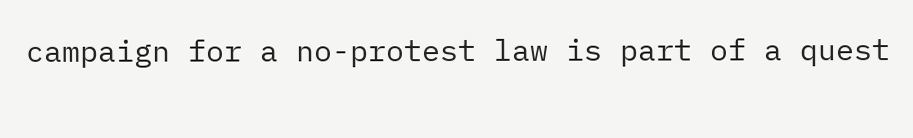campaign for a no-protest law is part of a quest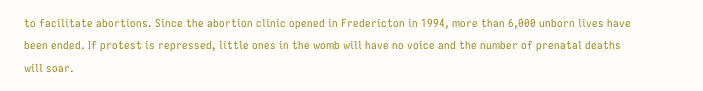to facilitate abortions. Since the abortion clinic opened in Fredericton in 1994, more than 6,000 unborn lives have been ended. If protest is repressed, little ones in the womb will have no voice and the number of prenatal deaths will soar.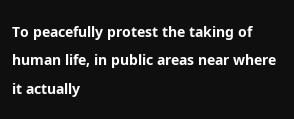To peacefully protest the taking of human life, in public areas near where it actually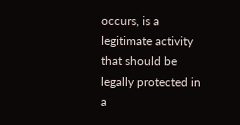occurs, is a legitimate activity that should be legally protected in a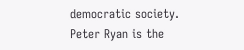democratic society.
Peter Ryan is the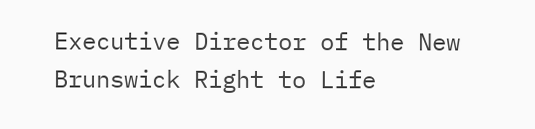Executive Director of the New Brunswick Right to Life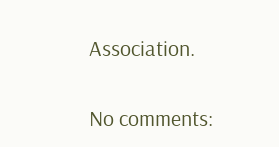Association.

No comments: